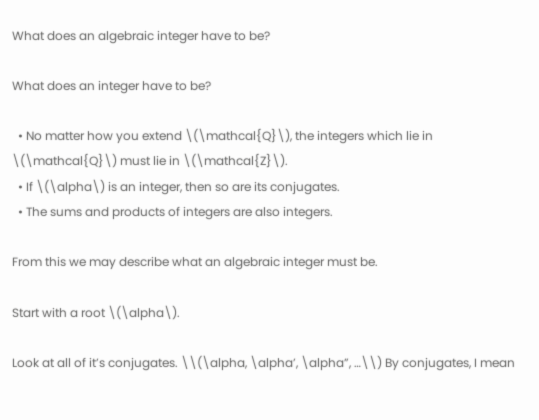What does an algebraic integer have to be?

What does an integer have to be?

  • No matter how you extend \(\mathcal{Q}\), the integers which lie in \(\mathcal{Q}\) must lie in \(\mathcal{Z}\).
  • If \(\alpha\) is an integer, then so are its conjugates.
  • The sums and products of integers are also integers.

From this we may describe what an algebraic integer must be.

Start with a root \(\alpha\).

Look at all of it’s conjugates. \\(\alpha, \alpha’, \alpha”, …\\) By conjugates, I mean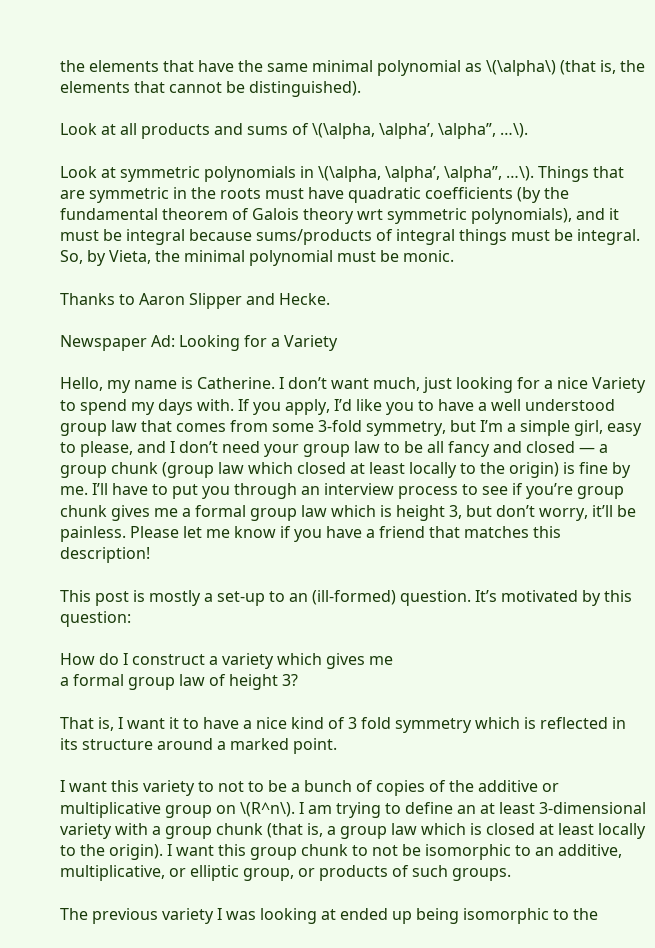the elements that have the same minimal polynomial as \(\alpha\) (that is, the elements that cannot be distinguished).

Look at all products and sums of \(\alpha, \alpha’, \alpha”, …\).

Look at symmetric polynomials in \(\alpha, \alpha’, \alpha”, …\). Things that are symmetric in the roots must have quadratic coefficients (by the fundamental theorem of Galois theory wrt symmetric polynomials), and it must be integral because sums/products of integral things must be integral. So, by Vieta, the minimal polynomial must be monic.

Thanks to Aaron Slipper and Hecke.

Newspaper Ad: Looking for a Variety

Hello, my name is Catherine. I don’t want much, just looking for a nice Variety to spend my days with. If you apply, I’d like you to have a well understood group law that comes from some 3-fold symmetry, but I’m a simple girl, easy to please, and I don’t need your group law to be all fancy and closed — a group chunk (group law which closed at least locally to the origin) is fine by me. I’ll have to put you through an interview process to see if you’re group chunk gives me a formal group law which is height 3, but don’t worry, it’ll be painless. Please let me know if you have a friend that matches this description!

This post is mostly a set-up to an (ill-formed) question. It’s motivated by this question:

How do I construct a variety which gives me
a formal group law of height 3?

That is, I want it to have a nice kind of 3 fold symmetry which is reflected in its structure around a marked point.

I want this variety to not to be a bunch of copies of the additive or multiplicative group on \(R^n\). I am trying to define an at least 3-dimensional variety with a group chunk (that is, a group law which is closed at least locally to the origin). I want this group chunk to not be isomorphic to an additive, multiplicative, or elliptic group, or products of such groups.

The previous variety I was looking at ended up being isomorphic to the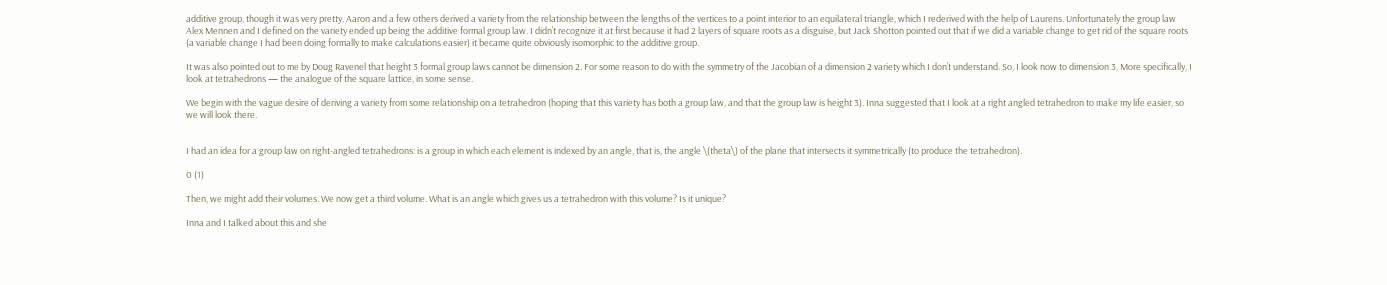additive group, though it was very pretty. Aaron and a few others derived a variety from the relationship between the lengths of the vertices to a point interior to an equilateral triangle, which I rederived with the help of Laurens. Unfortunately the group law Alex Mennen and I defined on the variety ended up being the additive formal group law. I didn’t recognize it at first because it had 2 layers of square roots as a disguise, but Jack Shotton pointed out that if we did a variable change to get rid of the square roots (a variable change I had been doing formally to make calculations easier) it became quite obviously isomorphic to the additive group.

It was also pointed out to me by Doug Ravenel that height 3 formal group laws cannot be dimension 2. For some reason to do with the symmetry of the Jacobian of a dimension 2 variety which I don’t understand. So, I look now to dimension 3. More specifically, I look at tetrahedrons — the analogue of the square lattice, in some sense.

We begin with the vague desire of deriving a variety from some relationship on a tetrahedron (hoping that this variety has both a group law, and that the group law is height 3). Inna suggested that I look at a right angled tetrahedron to make my life easier, so we will look there.


I had an idea for a group law on right-angled tetrahedrons: is a group in which each element is indexed by an angle, that is, the angle \(theta\) of the plane that intersects it symmetrically (to produce the tetrahedron).

0 (1)

Then, we might add their volumes. We now get a third volume. What is an angle which gives us a tetrahedron with this volume? Is it unique?

Inna and I talked about this and she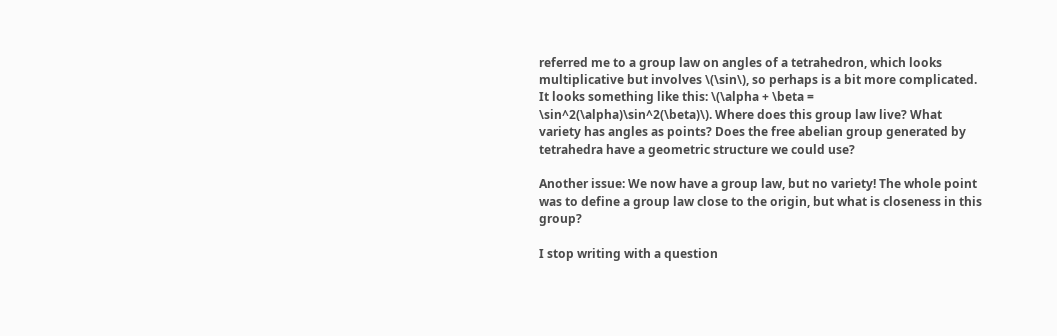referred me to a group law on angles of a tetrahedron, which looks multiplicative but involves \(\sin\), so perhaps is a bit more complicated. It looks something like this: \(\alpha + \beta = \sin^2(\alpha)\sin^2(\beta)\). Where does this group law live? What variety has angles as points? Does the free abelian group generated by tetrahedra have a geometric structure we could use?

Another issue: We now have a group law, but no variety! The whole point was to define a group law close to the origin, but what is closeness in this group?

I stop writing with a question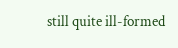still quite ill-formed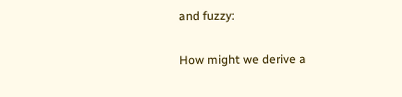and fuzzy:

How might we derive a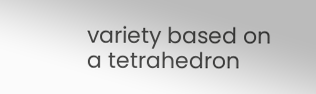variety based on a tetrahedron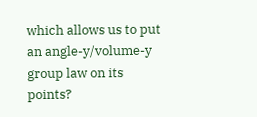which allows us to put an angle-y/volume-y group law on its points?